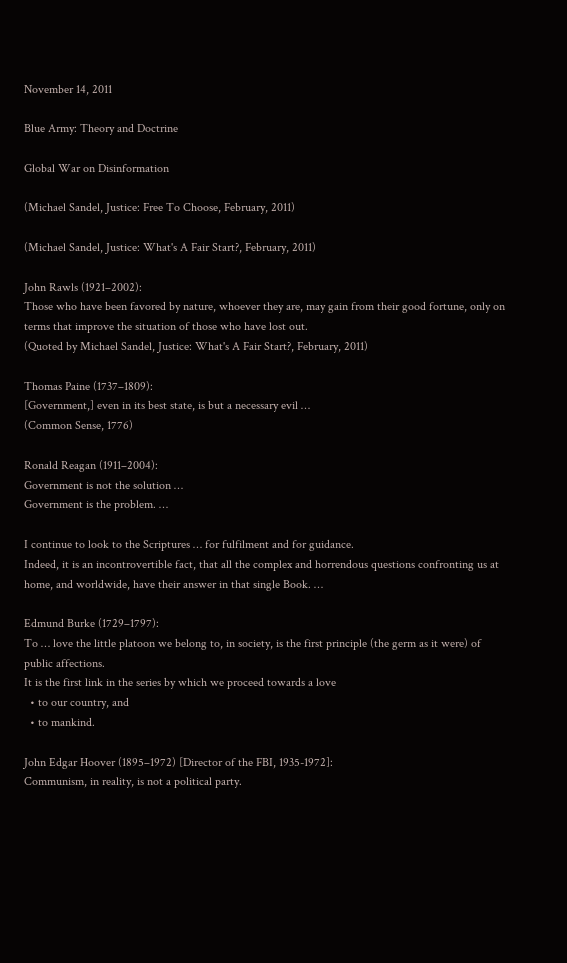November 14, 2011

Blue Army: Theory and Doctrine

Global War on Disinformation

(Michael Sandel, Justice: Free To Choose, February, 2011)

(Michael Sandel, Justice: What's A Fair Start?, February, 2011)

John Rawls (1921–2002):
Those who have been favored by nature, whoever they are, may gain from their good fortune, only on terms that improve the situation of those who have lost out.
(Quoted by Michael Sandel, Justice: What's A Fair Start?, February, 2011)

Thomas Paine (1737–1809):
[Government,] even in its best state, is but a necessary evil …
(Common Sense, 1776)

Ronald Reagan (1911–2004):
Government is not the solution …
Government is the problem. …

I continue to look to the Scriptures … for fulfilment and for guidance.
Indeed, it is an incontrovertible fact, that all the complex and horrendous questions confronting us at home, and worldwide, have their answer in that single Book. …

Edmund Burke (1729–1797):
To … love the little platoon we belong to, in society, is the first principle (the germ as it were) of public affections.
It is the first link in the series by which we proceed towards a love
  • to our country, and
  • to mankind.

John Edgar Hoover (1895–1972) [Director of the FBI, 1935-1972]:
Communism, in reality, is not a political party.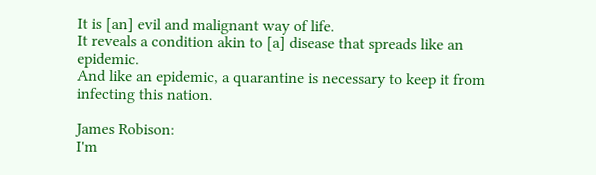It is [an] evil and malignant way of life.
It reveals a condition akin to [a] disease that spreads like an epidemic.
And like an epidemic, a quarantine is necessary to keep it from infecting this nation.

James Robison:
I'm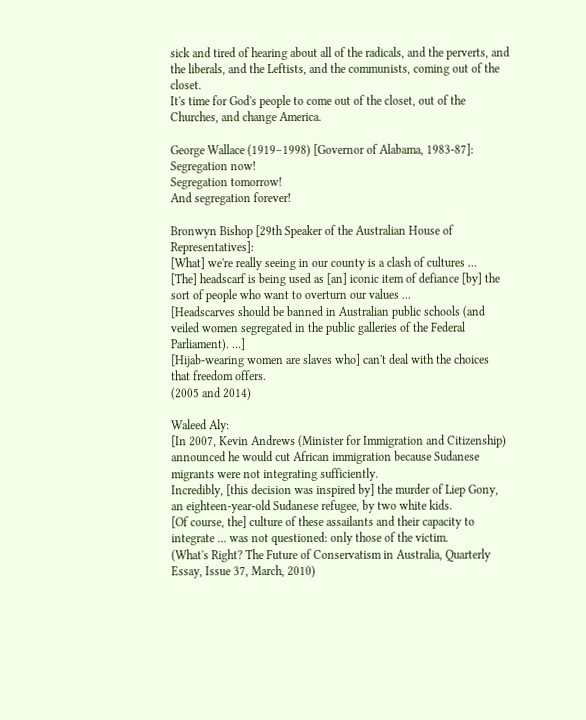sick and tired of hearing about all of the radicals, and the perverts, and the liberals, and the Leftists, and the communists, coming out of the closet.
It's time for God's people to come out of the closet, out of the Churches, and change America.

George Wallace (1919–1998) [Governor of Alabama, 1983-87]:
Segregation now!
Segregation tomorrow!
And segregation forever!

Bronwyn Bishop [29th Speaker of the Australian House of Representatives]:
[What] we're really seeing in our county is a clash of cultures …
[The] headscarf is being used as [an] iconic item of defiance [by] the sort of people who want to overturn our values …
[Headscarves should be banned in Australian public schools (and veiled women segregated in the public galleries of the Federal Parliament). …]
[Hijab-wearing women are slaves who] can't deal with the choices that freedom offers.
(2005 and 2014)

Waleed Aly:
[In 2007, Kevin Andrews (Minister for Immigration and Citizenship) announced he would cut African immigration because Sudanese migrants were not integrating sufficiently.
Incredibly, [this decision was inspired by] the murder of Liep Gony, an eighteen-year-old Sudanese refugee, by two white kids.
[Of course, the] culture of these assailants and their capacity to integrate … was not questioned: only those of the victim.
(What's Right? The Future of Conservatism in Australia, Quarterly Essay, Issue 37, March, 2010)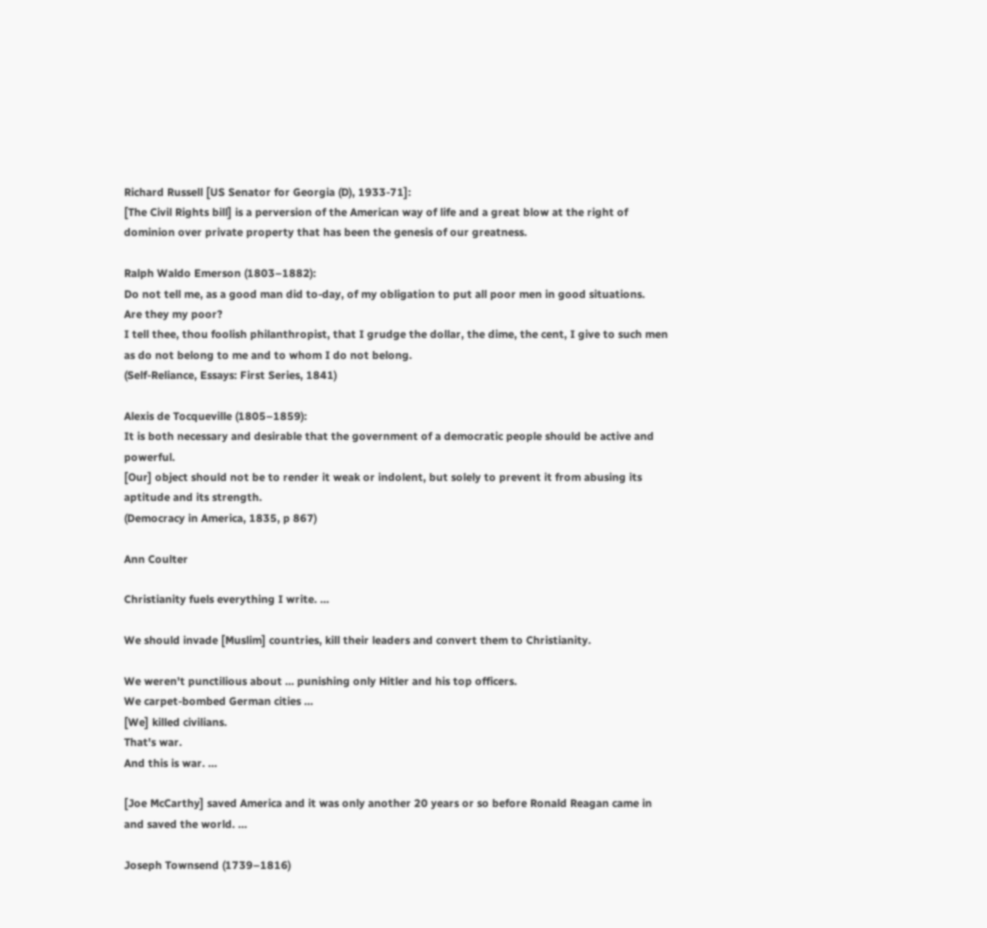Richard Russell [US Senator for Georgia (D), 1933-71]:
[The Civil Rights bill] is a perversion of the American way of life and a great blow at the right of dominion over private property that has been the genesis of our greatness.

Ralph Waldo Emerson (1803–1882):
Do not tell me, as a good man did to-day, of my obligation to put all poor men in good situations.
Are they my poor?
I tell thee, thou foolish philanthropist, that I grudge the dollar, the dime, the cent, I give to such men as do not belong to me and to whom I do not belong.
(Self-Reliance, Essays: First Series, 1841)

Alexis de Tocqueville (1805–1859):
It is both necessary and desirable that the government of a democratic people should be active and powerful.
[Our] object should not be to render it weak or indolent, but solely to prevent it from abusing its aptitude and its strength.
(Democracy in America, 1835, p 867)

Ann Coulter

Christianity fuels everything I write. …

We should invade [Muslim] countries, kill their leaders and convert them to Christianity.

We weren't punctilious about … punishing only Hitler and his top officers.
We carpet-bombed German cities …
[We] killed civilians.
That's war.
And this is war. …

[Joe McCarthy] saved America and it was only another 20 years or so before Ronald Reagan came in and saved the world. …

Joseph Townsend (1739–1816)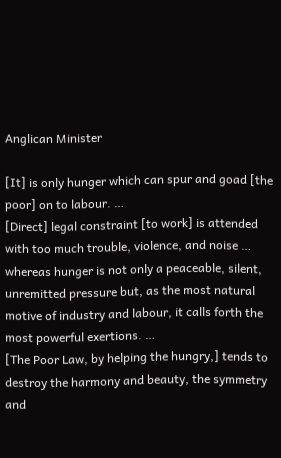Anglican Minister

[It] is only hunger which can spur and goad [the poor] on to labour. …
[Direct] legal constraint [to work] is attended with too much trouble, violence, and noise … whereas hunger is not only a peaceable, silent, unremitted pressure but, as the most natural motive of industry and labour, it calls forth the most powerful exertions. …
[The Poor Law, by helping the hungry,] tends to destroy the harmony and beauty, the symmetry and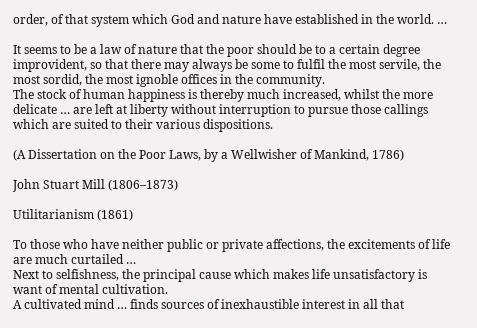order, of that system which God and nature have established in the world. …

It seems to be a law of nature that the poor should be to a certain degree improvident, so that there may always be some to fulfil the most servile, the most sordid, the most ignoble offices in the community.
The stock of human happiness is thereby much increased, whilst the more delicate … are left at liberty without interruption to pursue those callings which are suited to their various dispositions.

(A Dissertation on the Poor Laws, by a Wellwisher of Mankind, 1786)

John Stuart Mill (1806–1873)

Utilitarianism (1861)

To those who have neither public or private affections, the excitements of life are much curtailed …
Next to selfishness, the principal cause which makes life unsatisfactory is want of mental cultivation.
A cultivated mind … finds sources of inexhaustible interest in all that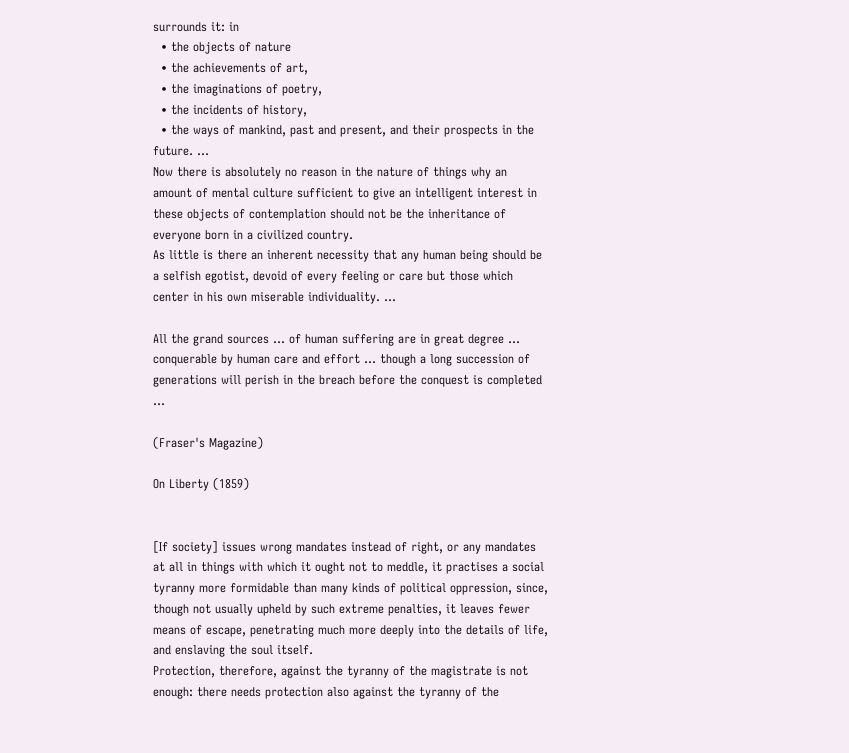surrounds it: in
  • the objects of nature
  • the achievements of art,
  • the imaginations of poetry,
  • the incidents of history,
  • the ways of mankind, past and present, and their prospects in the future. …
Now there is absolutely no reason in the nature of things why an amount of mental culture sufficient to give an intelligent interest in these objects of contemplation should not be the inheritance of everyone born in a civilized country.
As little is there an inherent necessity that any human being should be a selfish egotist, devoid of every feeling or care but those which center in his own miserable individuality. …

All the grand sources … of human suffering are in great degree … conquerable by human care and effort … though a long succession of generations will perish in the breach before the conquest is completed …

(Fraser's Magazine)

On Liberty (1859)


[If society] issues wrong mandates instead of right, or any mandates at all in things with which it ought not to meddle, it practises a social tyranny more formidable than many kinds of political oppression, since, though not usually upheld by such extreme penalties, it leaves fewer means of escape, penetrating much more deeply into the details of life, and enslaving the soul itself.
Protection, therefore, against the tyranny of the magistrate is not enough: there needs protection also against the tyranny of the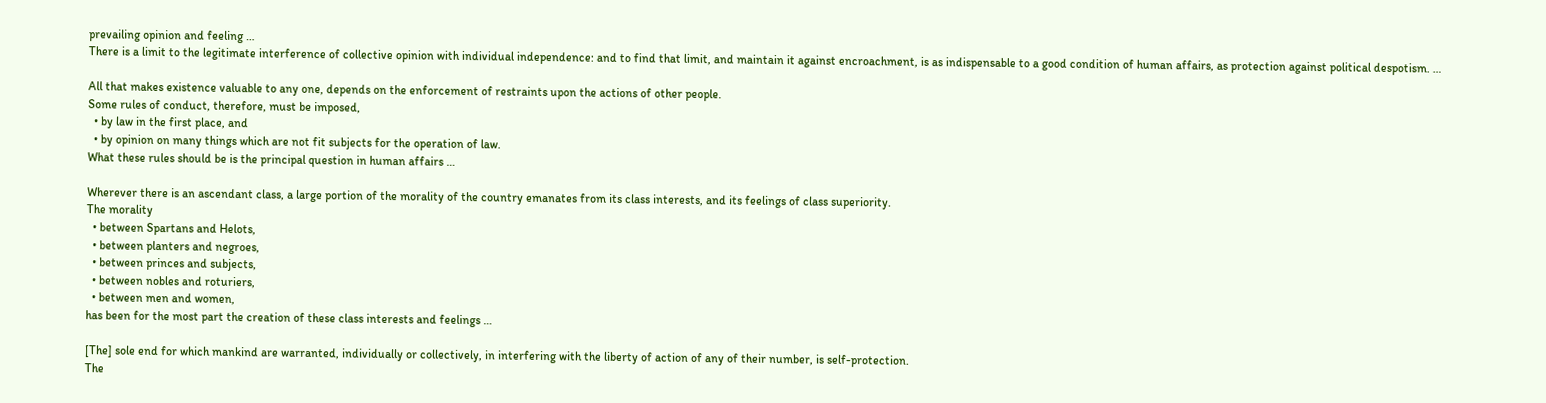prevailing opinion and feeling …
There is a limit to the legitimate interference of collective opinion with individual independence: and to find that limit, and maintain it against encroachment, is as indispensable to a good condition of human affairs, as protection against political despotism. …

All that makes existence valuable to any one, depends on the enforcement of restraints upon the actions of other people.
Some rules of conduct, therefore, must be imposed,
  • by law in the first place, and
  • by opinion on many things which are not fit subjects for the operation of law.
What these rules should be is the principal question in human affairs …

Wherever there is an ascendant class, a large portion of the morality of the country emanates from its class interests, and its feelings of class superiority.
The morality
  • between Spartans and Helots,
  • between planters and negroes,
  • between princes and subjects,
  • between nobles and roturiers,
  • between men and women,
has been for the most part the creation of these class interests and feelings …

[The] sole end for which mankind are warranted, individually or collectively, in interfering with the liberty of action of any of their number, is self-protection.
The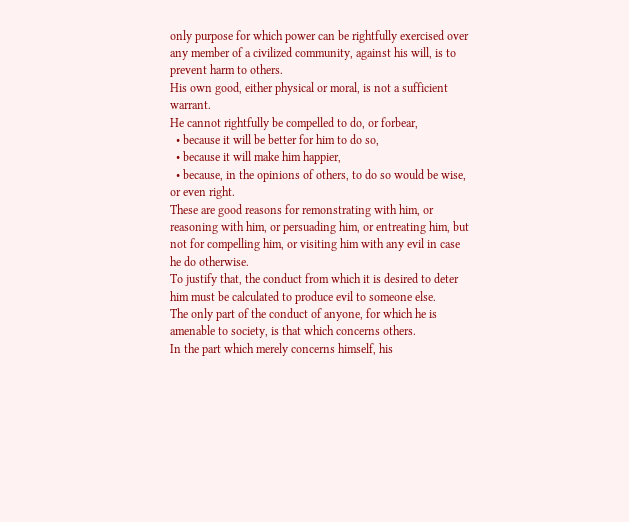only purpose for which power can be rightfully exercised over any member of a civilized community, against his will, is to prevent harm to others.
His own good, either physical or moral, is not a sufficient warrant.
He cannot rightfully be compelled to do, or forbear,
  • because it will be better for him to do so,
  • because it will make him happier,
  • because, in the opinions of others, to do so would be wise, or even right.
These are good reasons for remonstrating with him, or reasoning with him, or persuading him, or entreating him, but not for compelling him, or visiting him with any evil in case he do otherwise.
To justify that, the conduct from which it is desired to deter him must be calculated to produce evil to someone else.
The only part of the conduct of anyone, for which he is amenable to society, is that which concerns others.
In the part which merely concerns himself, his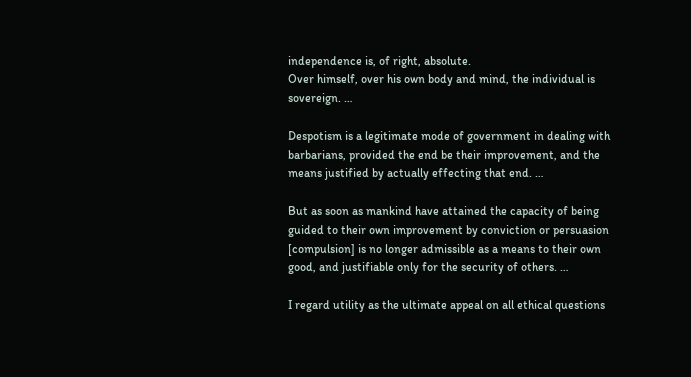independence is, of right, absolute.
Over himself, over his own body and mind, the individual is sovereign. …

Despotism is a legitimate mode of government in dealing with barbarians, provided the end be their improvement, and the means justified by actually effecting that end. …

But as soon as mankind have attained the capacity of being guided to their own improvement by conviction or persuasion [compulsion] is no longer admissible as a means to their own good, and justifiable only for the security of others. …

I regard utility as the ultimate appeal on all ethical questions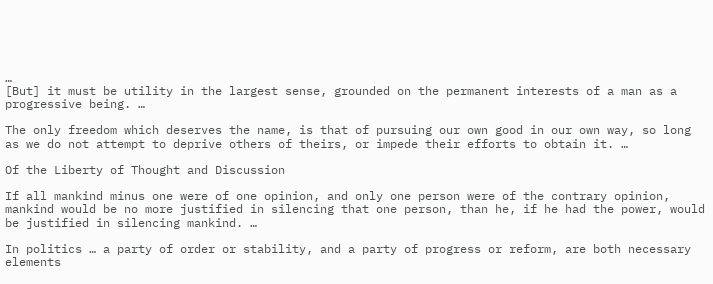…
[But] it must be utility in the largest sense, grounded on the permanent interests of a man as a progressive being. …

The only freedom which deserves the name, is that of pursuing our own good in our own way, so long as we do not attempt to deprive others of theirs, or impede their efforts to obtain it. …

Of the Liberty of Thought and Discussion

If all mankind minus one were of one opinion, and only one person were of the contrary opinion, mankind would be no more justified in silencing that one person, than he, if he had the power, would be justified in silencing mankind. …

In politics … a party of order or stability, and a party of progress or reform, are both necessary elements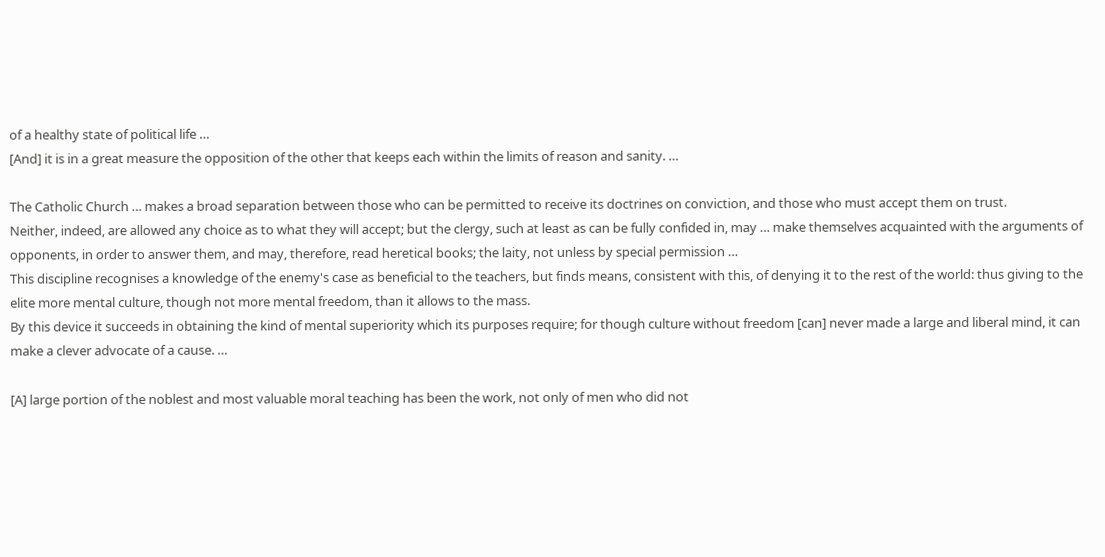of a healthy state of political life …
[And] it is in a great measure the opposition of the other that keeps each within the limits of reason and sanity. …

The Catholic Church … makes a broad separation between those who can be permitted to receive its doctrines on conviction, and those who must accept them on trust.
Neither, indeed, are allowed any choice as to what they will accept; but the clergy, such at least as can be fully confided in, may … make themselves acquainted with the arguments of opponents, in order to answer them, and may, therefore, read heretical books; the laity, not unless by special permission …
This discipline recognises a knowledge of the enemy's case as beneficial to the teachers, but finds means, consistent with this, of denying it to the rest of the world: thus giving to the elite more mental culture, though not more mental freedom, than it allows to the mass.
By this device it succeeds in obtaining the kind of mental superiority which its purposes require; for though culture without freedom [can] never made a large and liberal mind, it can make a clever advocate of a cause. …

[A] large portion of the noblest and most valuable moral teaching has been the work, not only of men who did not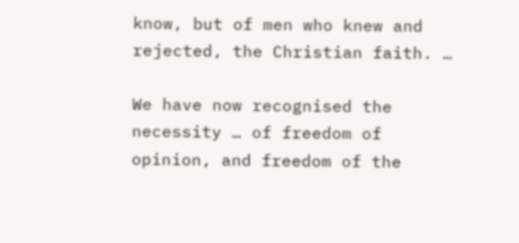know, but of men who knew and rejected, the Christian faith. …

We have now recognised the necessity … of freedom of opinion, and freedom of the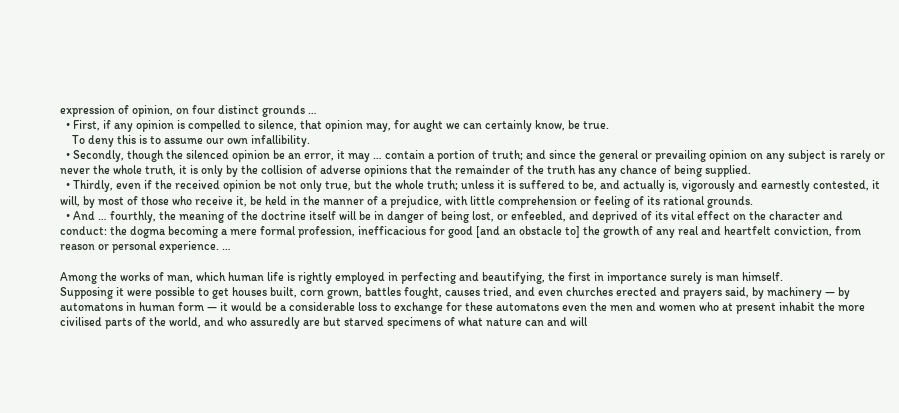expression of opinion, on four distinct grounds …
  • First, if any opinion is compelled to silence, that opinion may, for aught we can certainly know, be true.
    To deny this is to assume our own infallibility.
  • Secondly, though the silenced opinion be an error, it may … contain a portion of truth; and since the general or prevailing opinion on any subject is rarely or never the whole truth, it is only by the collision of adverse opinions that the remainder of the truth has any chance of being supplied.
  • Thirdly, even if the received opinion be not only true, but the whole truth; unless it is suffered to be, and actually is, vigorously and earnestly contested, it will, by most of those who receive it, be held in the manner of a prejudice, with little comprehension or feeling of its rational grounds.
  • And … fourthly, the meaning of the doctrine itself will be in danger of being lost, or enfeebled, and deprived of its vital effect on the character and conduct: the dogma becoming a mere formal profession, inefficacious for good [and an obstacle to] the growth of any real and heartfelt conviction, from reason or personal experience. …

Among the works of man, which human life is rightly employed in perfecting and beautifying, the first in importance surely is man himself.
Supposing it were possible to get houses built, corn grown, battles fought, causes tried, and even churches erected and prayers said, by machinery — by automatons in human form — it would be a considerable loss to exchange for these automatons even the men and women who at present inhabit the more civilised parts of the world, and who assuredly are but starved specimens of what nature can and will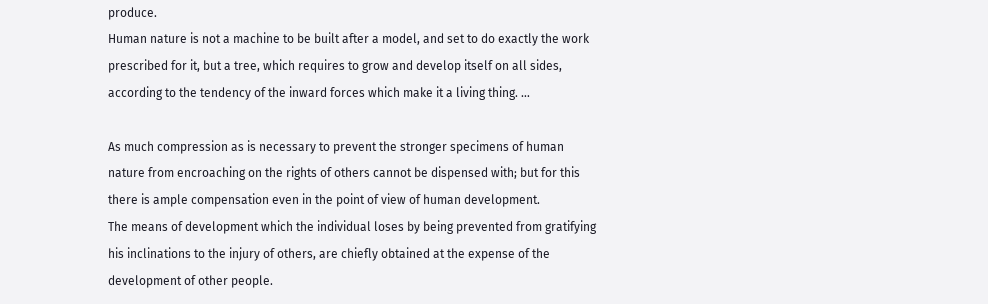produce.
Human nature is not a machine to be built after a model, and set to do exactly the work prescribed for it, but a tree, which requires to grow and develop itself on all sides, according to the tendency of the inward forces which make it a living thing. …

As much compression as is necessary to prevent the stronger specimens of human nature from encroaching on the rights of others cannot be dispensed with; but for this there is ample compensation even in the point of view of human development.
The means of development which the individual loses by being prevented from gratifying his inclinations to the injury of others, are chiefly obtained at the expense of the development of other people.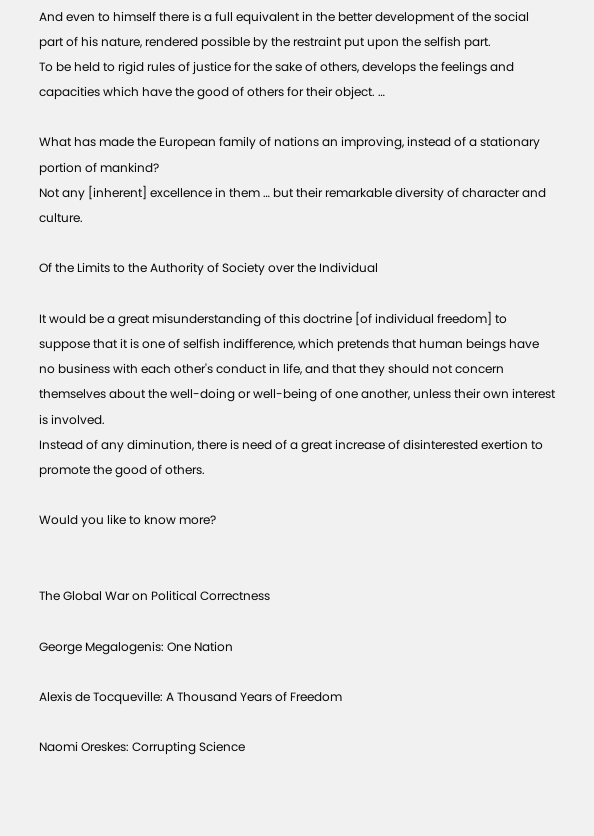And even to himself there is a full equivalent in the better development of the social part of his nature, rendered possible by the restraint put upon the selfish part.
To be held to rigid rules of justice for the sake of others, develops the feelings and capacities which have the good of others for their object. …

What has made the European family of nations an improving, instead of a stationary portion of mankind?
Not any [inherent] excellence in them … but their remarkable diversity of character and culture.

Of the Limits to the Authority of Society over the Individual

It would be a great misunderstanding of this doctrine [of individual freedom] to suppose that it is one of selfish indifference, which pretends that human beings have no business with each other's conduct in life, and that they should not concern themselves about the well-doing or well-being of one another, unless their own interest is involved.
Instead of any diminution, there is need of a great increase of disinterested exertion to promote the good of others.

Would you like to know more?


The Global War on Political Correctness

George Megalogenis: One Nation

Alexis de Tocqueville: A Thousand Years of Freedom

Naomi Oreskes: Corrupting Science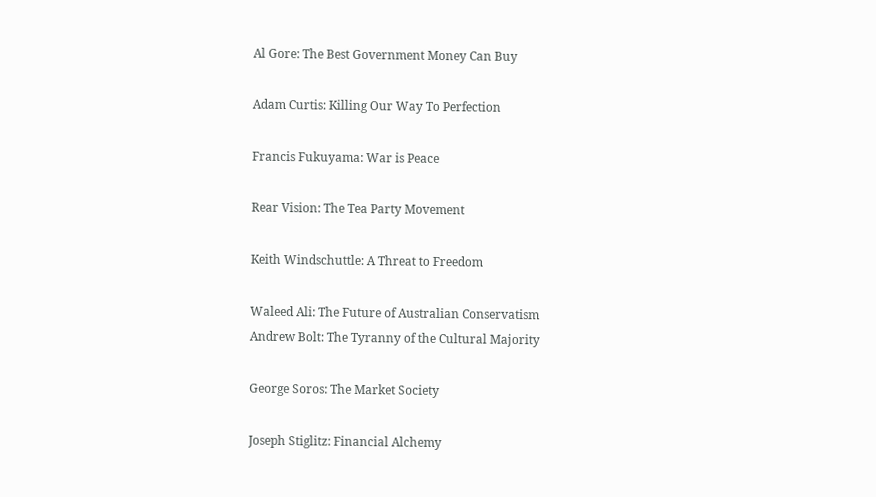Al Gore: The Best Government Money Can Buy

Adam Curtis: Killing Our Way To Perfection

Francis Fukuyama: War is Peace

Rear Vision: The Tea Party Movement

Keith Windschuttle: A Threat to Freedom

Waleed Ali: The Future of Australian Conservatism
Andrew Bolt: The Tyranny of the Cultural Majority

George Soros: The Market Society

Joseph Stiglitz: Financial Alchemy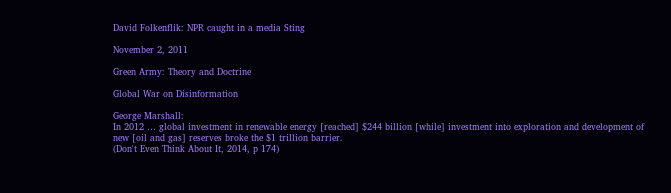David Folkenflik: NPR caught in a media Sting

November 2, 2011

Green Army: Theory and Doctrine

Global War on Disinformation

George Marshall:
In 2012 … global investment in renewable energy [reached] $244 billion [while] investment into exploration and development of new [oil and gas] reserves broke the $1 trillion barrier.
(Don't Even Think About It, 2014, p 174)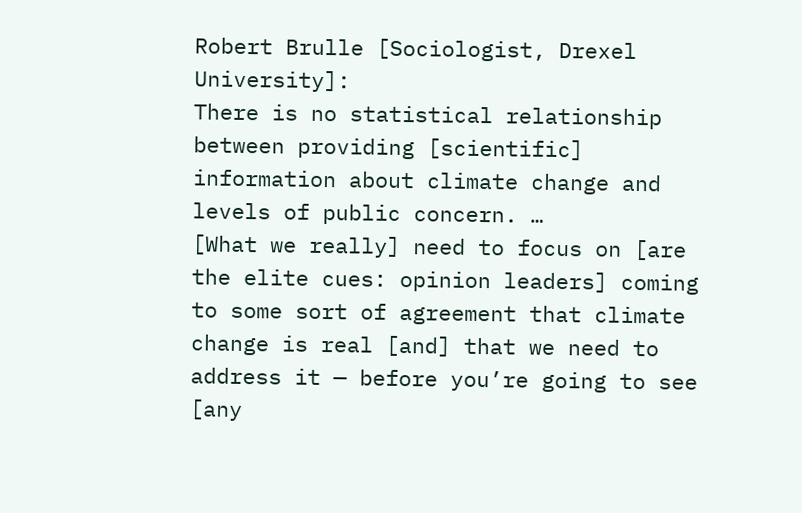Robert Brulle [Sociologist, Drexel University]:
There is no statistical relationship between providing [scientific] information about climate change and levels of public concern. …
[What we really] need to focus on [are the elite cues: opinion leaders] coming to some sort of agreement that climate change is real [and] that we need to address it — before you’re going to see [any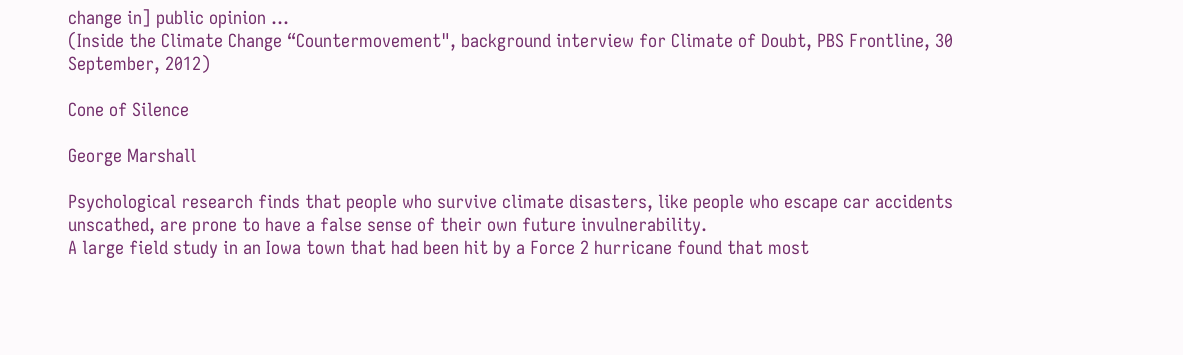change in] public opinion …
(Inside the Climate Change “Countermovement", background interview for Climate of Doubt, PBS Frontline, 30 September, 2012)

Cone of Silence

George Marshall

Psychological research finds that people who survive climate disasters, like people who escape car accidents unscathed, are prone to have a false sense of their own future invulnerability.
A large field study in an Iowa town that had been hit by a Force 2 hurricane found that most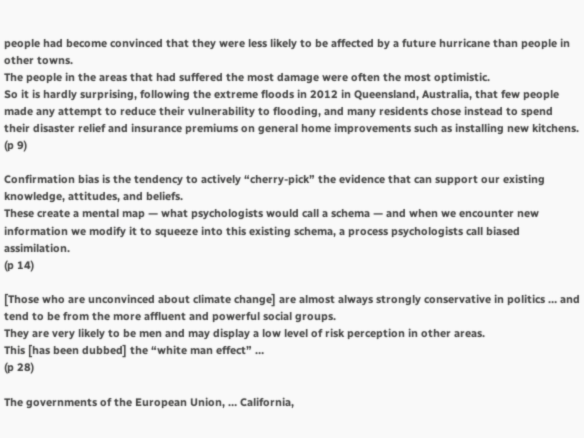people had become convinced that they were less likely to be affected by a future hurricane than people in other towns.
The people in the areas that had suffered the most damage were often the most optimistic.
So it is hardly surprising, following the extreme floods in 2012 in Queensland, Australia, that few people made any attempt to reduce their vulnerability to flooding, and many residents chose instead to spend their disaster relief and insurance premiums on general home improvements such as installing new kitchens.
(p 9)

Confirmation bias is the tendency to actively “cherry-pick” the evidence that can support our existing knowledge, attitudes, and beliefs.
These create a mental map — what psychologists would call a schema — and when we encounter new information we modify it to squeeze into this existing schema, a process psychologists call biased assimilation.
(p 14)

[Those who are unconvinced about climate change] are almost always strongly conservative in politics … and tend to be from the more affluent and powerful social groups.
They are very likely to be men and may display a low level of risk perception in other areas.
This [has been dubbed] the “white man effect” …
(p 28)

The governments of the European Union, … California,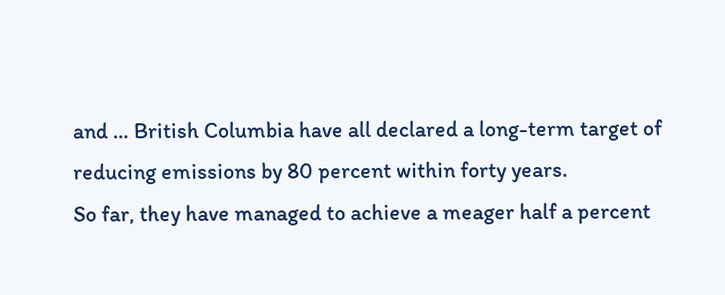and … British Columbia have all declared a long-term target of reducing emissions by 80 percent within forty years.
So far, they have managed to achieve a meager half a percent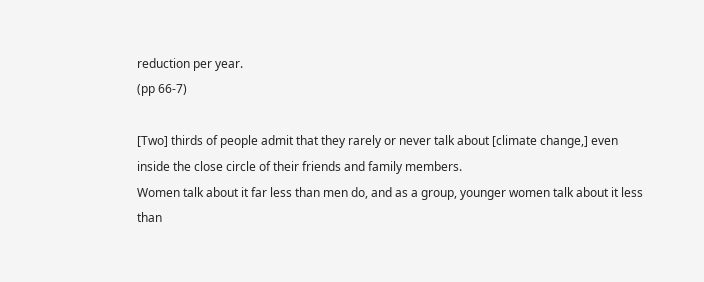reduction per year.
(pp 66-7)

[Two] thirds of people admit that they rarely or never talk about [climate change,] even inside the close circle of their friends and family members.
Women talk about it far less than men do, and as a group, younger women talk about it less than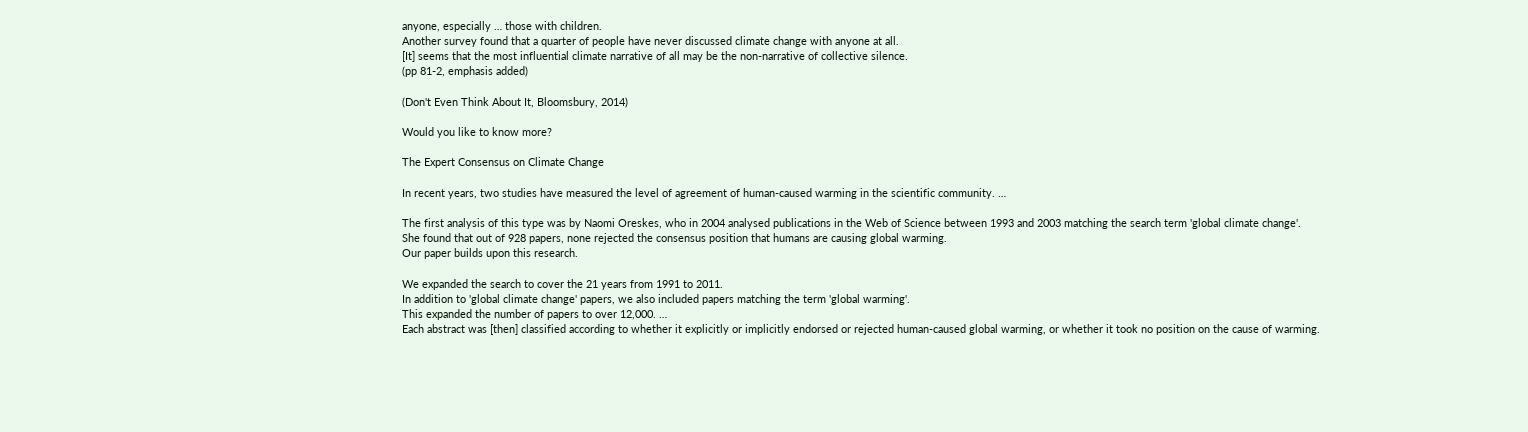anyone, especially … those with children.
Another survey found that a quarter of people have never discussed climate change with anyone at all.
[It] seems that the most influential climate narrative of all may be the non-narrative of collective silence.
(pp 81-2, emphasis added)

(Don't Even Think About It, Bloomsbury, 2014)

Would you like to know more?

The Expert Consensus on Climate Change

In recent years, two studies have measured the level of agreement of human-caused warming in the scientific community. …

The first analysis of this type was by Naomi Oreskes, who in 2004 analysed publications in the Web of Science between 1993 and 2003 matching the search term 'global climate change'.
She found that out of 928 papers, none rejected the consensus position that humans are causing global warming.
Our paper builds upon this research.

We expanded the search to cover the 21 years from 1991 to 2011.
In addition to 'global climate change' papers, we also included papers matching the term 'global warming'.
This expanded the number of papers to over 12,000. …
Each abstract was [then] classified according to whether it explicitly or implicitly endorsed or rejected human-caused global warming, or whether it took no position on the cause of warming.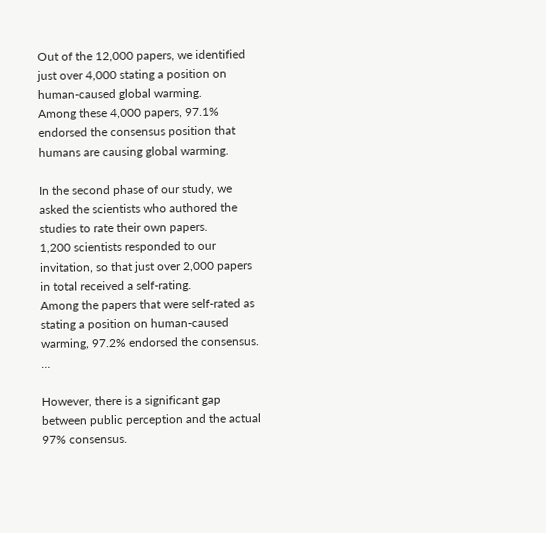Out of the 12,000 papers, we identified just over 4,000 stating a position on human-caused global warming.
Among these 4,000 papers, 97.1% endorsed the consensus position that humans are causing global warming.

In the second phase of our study, we asked the scientists who authored the studies to rate their own papers.
1,200 scientists responded to our invitation, so that just over 2,000 papers in total received a self-rating.
Among the papers that were self-rated as stating a position on human-caused warming, 97.2% endorsed the consensus. …

However, there is a significant gap between public perception and the actual 97% consensus.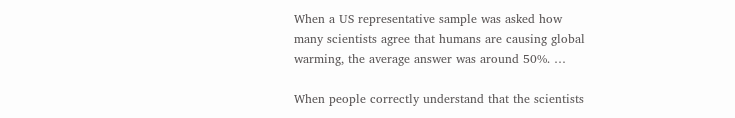When a US representative sample was asked how many scientists agree that humans are causing global warming, the average answer was around 50%. …

When people correctly understand that the scientists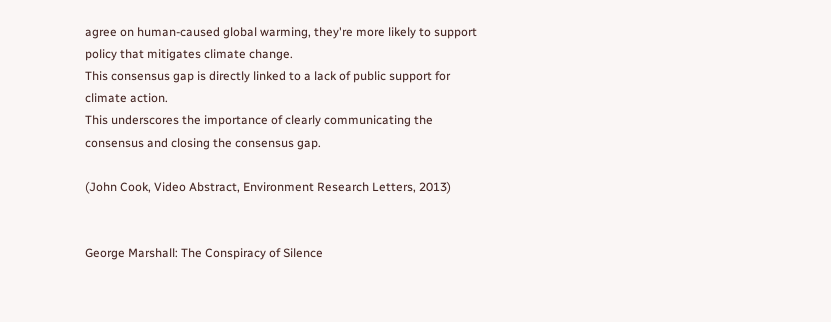agree on human-caused global warming, they're more likely to support policy that mitigates climate change.
This consensus gap is directly linked to a lack of public support for climate action.
This underscores the importance of clearly communicating the consensus and closing the consensus gap.

(John Cook, Video Abstract, Environment Research Letters, 2013)


George Marshall: The Conspiracy of Silence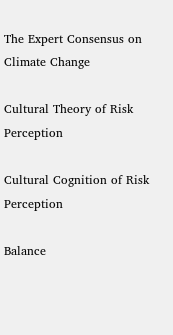The Expert Consensus on Climate Change

Cultural Theory of Risk Perception

Cultural Cognition of Risk Perception

Balance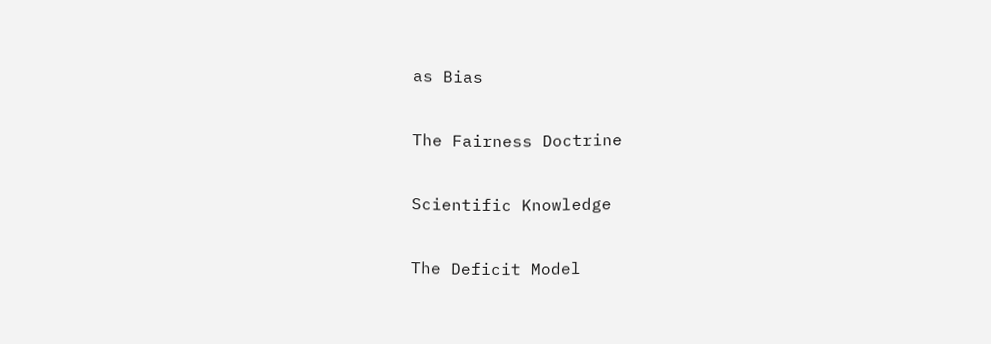as Bias

The Fairness Doctrine

Scientific Knowledge

The Deficit Model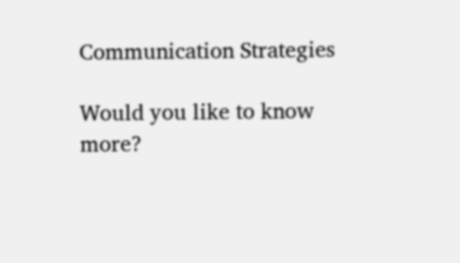Communication Strategies

Would you like to know more?